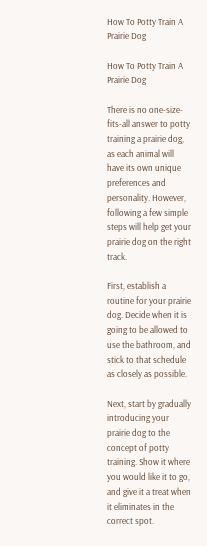How To Potty Train A Prairie Dog

How To Potty Train A Prairie Dog

There is no one-size-fits-all answer to potty training a prairie dog, as each animal will have its own unique preferences and personality. However, following a few simple steps will help get your prairie dog on the right track.

First, establish a routine for your prairie dog. Decide when it is going to be allowed to use the bathroom, and stick to that schedule as closely as possible.

Next, start by gradually introducing your prairie dog to the concept of potty training. Show it where you would like it to go, and give it a treat when it eliminates in the correct spot.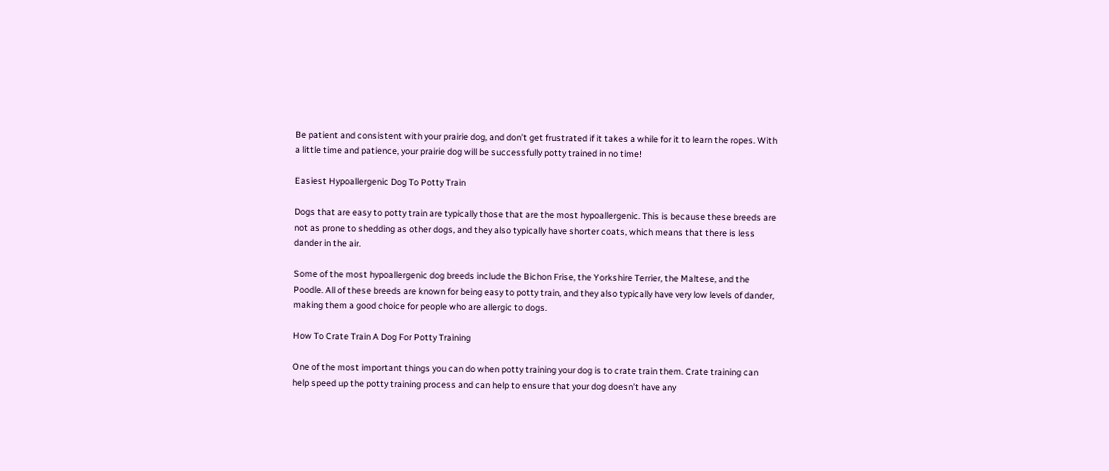Be patient and consistent with your prairie dog, and don’t get frustrated if it takes a while for it to learn the ropes. With a little time and patience, your prairie dog will be successfully potty trained in no time!

Easiest Hypoallergenic Dog To Potty Train

Dogs that are easy to potty train are typically those that are the most hypoallergenic. This is because these breeds are not as prone to shedding as other dogs, and they also typically have shorter coats, which means that there is less dander in the air.

Some of the most hypoallergenic dog breeds include the Bichon Frise, the Yorkshire Terrier, the Maltese, and the Poodle. All of these breeds are known for being easy to potty train, and they also typically have very low levels of dander, making them a good choice for people who are allergic to dogs.

How To Crate Train A Dog For Potty Training

One of the most important things you can do when potty training your dog is to crate train them. Crate training can help speed up the potty training process and can help to ensure that your dog doesn’t have any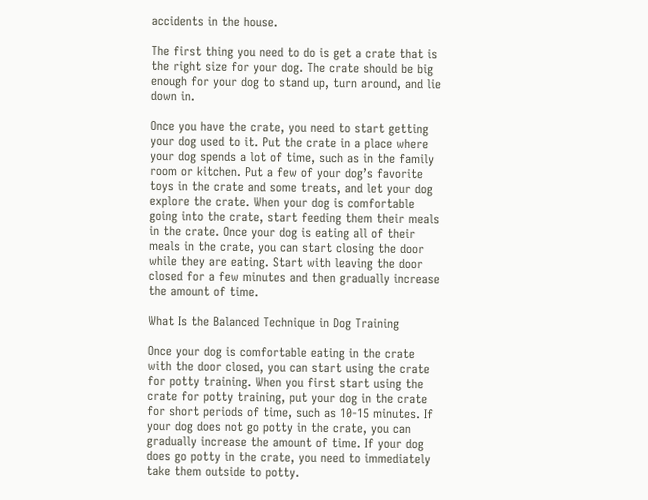accidents in the house.

The first thing you need to do is get a crate that is the right size for your dog. The crate should be big enough for your dog to stand up, turn around, and lie down in.

Once you have the crate, you need to start getting your dog used to it. Put the crate in a place where your dog spends a lot of time, such as in the family room or kitchen. Put a few of your dog’s favorite toys in the crate and some treats, and let your dog explore the crate. When your dog is comfortable going into the crate, start feeding them their meals in the crate. Once your dog is eating all of their meals in the crate, you can start closing the door while they are eating. Start with leaving the door closed for a few minutes and then gradually increase the amount of time.

What Is the Balanced Technique in Dog Training

Once your dog is comfortable eating in the crate with the door closed, you can start using the crate for potty training. When you first start using the crate for potty training, put your dog in the crate for short periods of time, such as 10-15 minutes. If your dog does not go potty in the crate, you can gradually increase the amount of time. If your dog does go potty in the crate, you need to immediately take them outside to potty.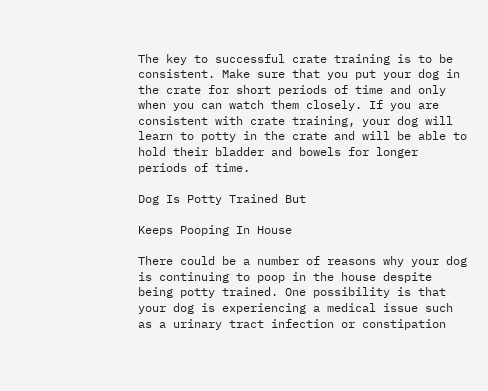The key to successful crate training is to be consistent. Make sure that you put your dog in the crate for short periods of time and only when you can watch them closely. If you are consistent with crate training, your dog will learn to potty in the crate and will be able to hold their bladder and bowels for longer periods of time.

Dog Is Potty Trained But

Keeps Pooping In House

There could be a number of reasons why your dog is continuing to poop in the house despite being potty trained. One possibility is that your dog is experiencing a medical issue such as a urinary tract infection or constipation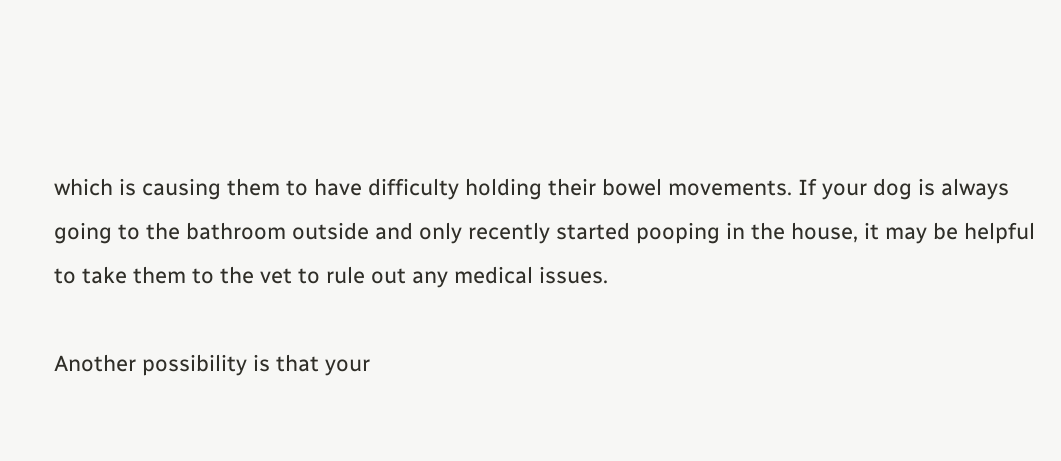which is causing them to have difficulty holding their bowel movements. If your dog is always going to the bathroom outside and only recently started pooping in the house, it may be helpful to take them to the vet to rule out any medical issues.

Another possibility is that your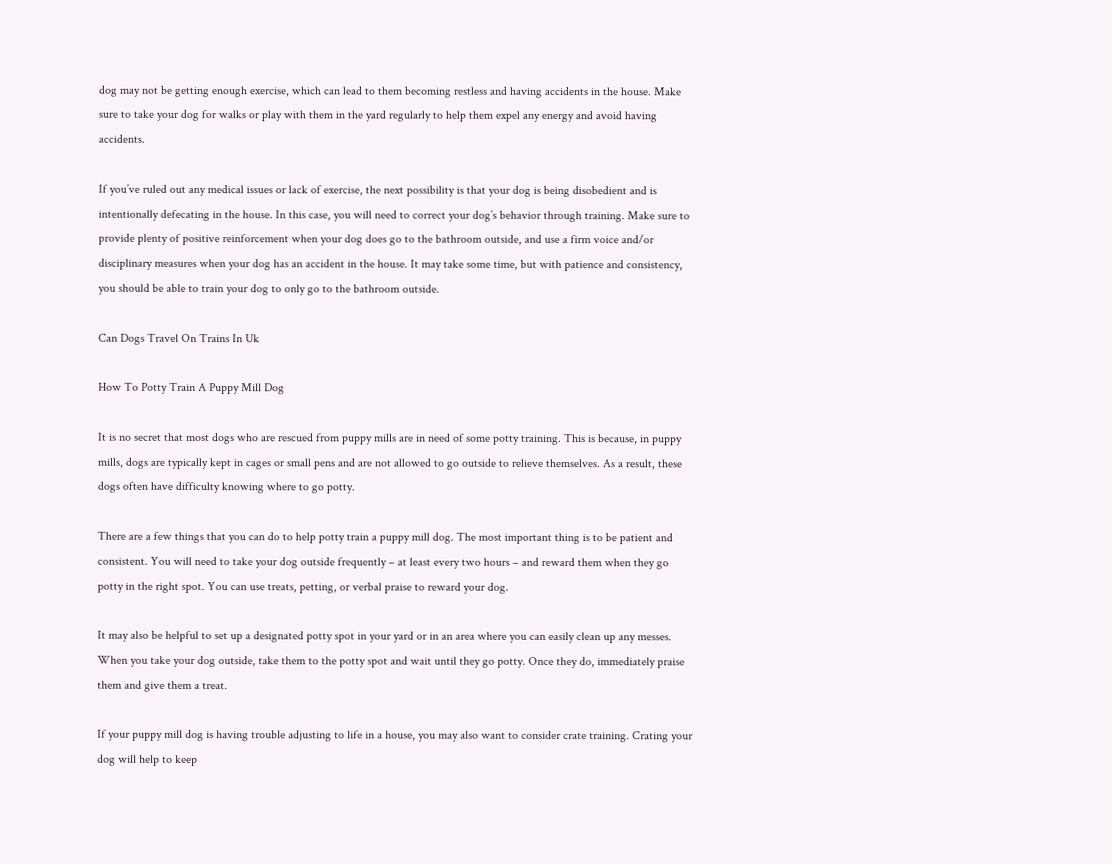dog may not be getting enough exercise, which can lead to them becoming restless and having accidents in the house. Make sure to take your dog for walks or play with them in the yard regularly to help them expel any energy and avoid having accidents.

If you’ve ruled out any medical issues or lack of exercise, the next possibility is that your dog is being disobedient and is intentionally defecating in the house. In this case, you will need to correct your dog’s behavior through training. Make sure to provide plenty of positive reinforcement when your dog does go to the bathroom outside, and use a firm voice and/or disciplinary measures when your dog has an accident in the house. It may take some time, but with patience and consistency, you should be able to train your dog to only go to the bathroom outside.

Can Dogs Travel On Trains In Uk

How To Potty Train A Puppy Mill Dog

It is no secret that most dogs who are rescued from puppy mills are in need of some potty training. This is because, in puppy mills, dogs are typically kept in cages or small pens and are not allowed to go outside to relieve themselves. As a result, these dogs often have difficulty knowing where to go potty.

There are a few things that you can do to help potty train a puppy mill dog. The most important thing is to be patient and consistent. You will need to take your dog outside frequently – at least every two hours – and reward them when they go potty in the right spot. You can use treats, petting, or verbal praise to reward your dog.

It may also be helpful to set up a designated potty spot in your yard or in an area where you can easily clean up any messes. When you take your dog outside, take them to the potty spot and wait until they go potty. Once they do, immediately praise them and give them a treat.

If your puppy mill dog is having trouble adjusting to life in a house, you may also want to consider crate training. Crating your dog will help to keep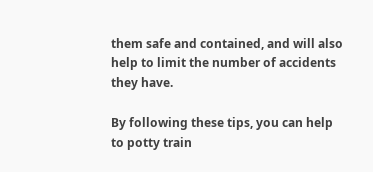them safe and contained, and will also help to limit the number of accidents they have.

By following these tips, you can help to potty train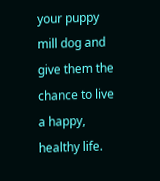your puppy mill dog and give them the chance to live a happy, healthy life.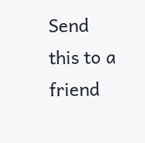Send this to a friend